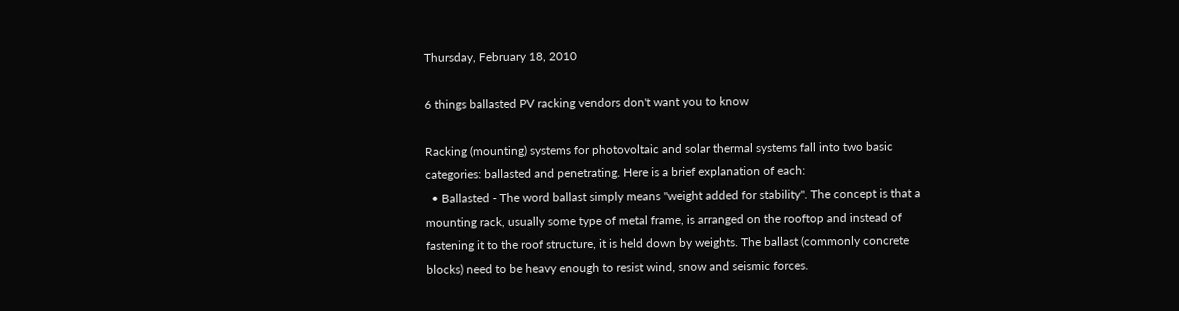Thursday, February 18, 2010

6 things ballasted PV racking vendors don't want you to know

Racking (mounting) systems for photovoltaic and solar thermal systems fall into two basic categories: ballasted and penetrating. Here is a brief explanation of each:
  • Ballasted - The word ballast simply means "weight added for stability". The concept is that a mounting rack, usually some type of metal frame, is arranged on the rooftop and instead of fastening it to the roof structure, it is held down by weights. The ballast (commonly concrete blocks) need to be heavy enough to resist wind, snow and seismic forces.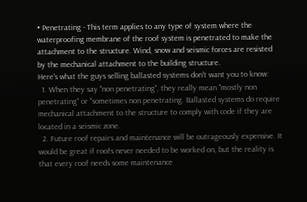• Penetrating - This term applies to any type of system where the waterproofing membrane of the roof system is penetrated to make the attachment to the structure. Wind, snow and seismic forces are resisted by the mechanical attachment to the building structure.
Here's what the guys selling ballasted systems don't want you to know:
  1. When they say "non penetrating", they really mean "mostly non penetrating" or "sometimes non penetrating. Ballasted systems do require mechanical attachment to the structure to comply with code if they are located in a seismic zone.
  2. Future roof repairs and maintenance will be outrageously expensive. It would be great if roofs never needed to be worked on, but the reality is that every roof needs some maintenance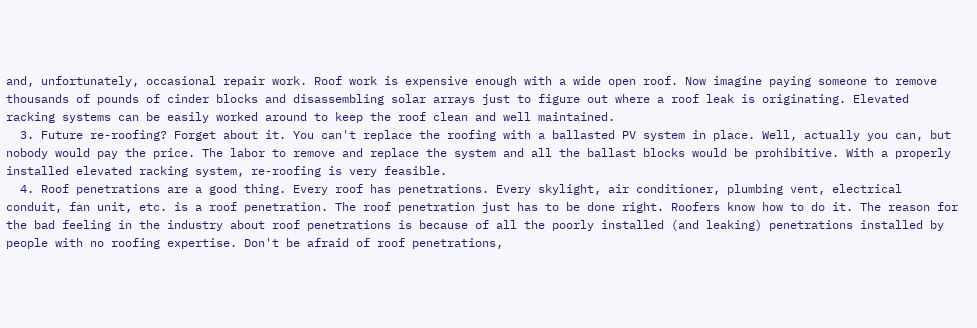and, unfortunately, occasional repair work. Roof work is expensive enough with a wide open roof. Now imagine paying someone to remove thousands of pounds of cinder blocks and disassembling solar arrays just to figure out where a roof leak is originating. Elevated racking systems can be easily worked around to keep the roof clean and well maintained.
  3. Future re-roofing? Forget about it. You can't replace the roofing with a ballasted PV system in place. Well, actually you can, but nobody would pay the price. The labor to remove and replace the system and all the ballast blocks would be prohibitive. With a properly installed elevated racking system, re-roofing is very feasible.
  4. Roof penetrations are a good thing. Every roof has penetrations. Every skylight, air conditioner, plumbing vent, electrical conduit, fan unit, etc. is a roof penetration. The roof penetration just has to be done right. Roofers know how to do it. The reason for the bad feeling in the industry about roof penetrations is because of all the poorly installed (and leaking) penetrations installed by people with no roofing expertise. Don't be afraid of roof penetrations,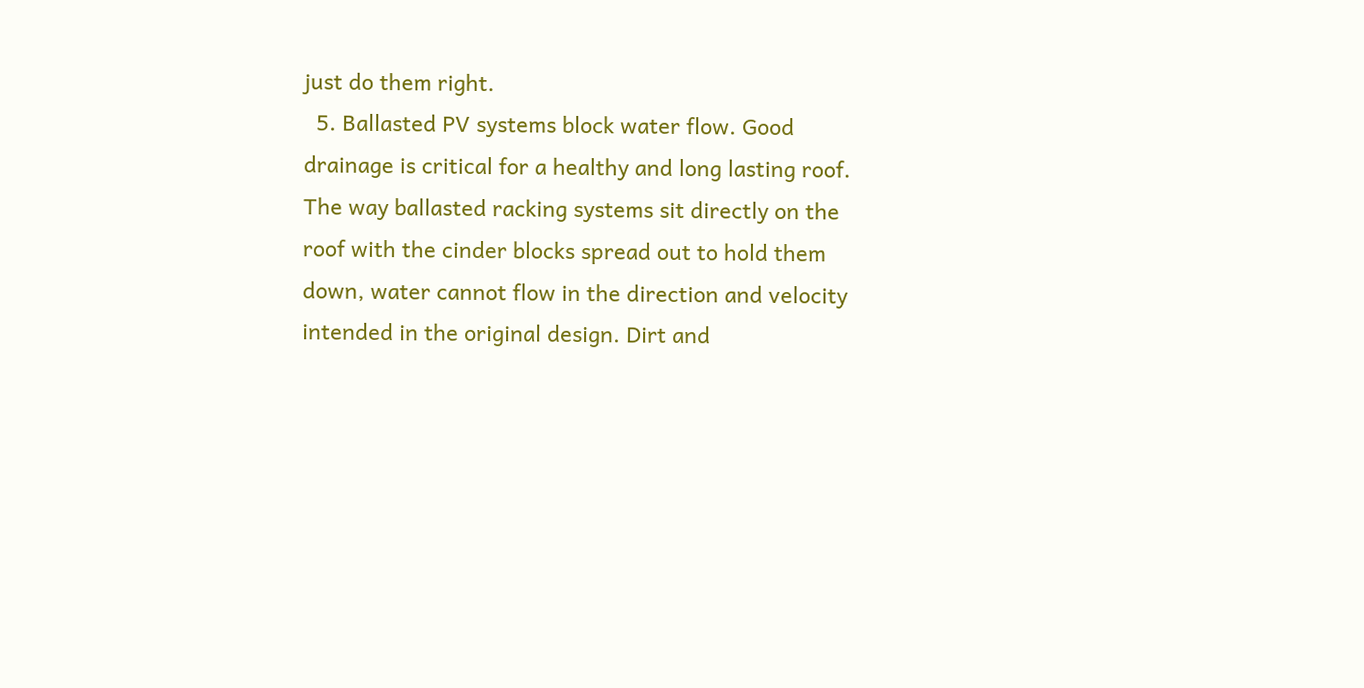just do them right.
  5. Ballasted PV systems block water flow. Good drainage is critical for a healthy and long lasting roof. The way ballasted racking systems sit directly on the roof with the cinder blocks spread out to hold them down, water cannot flow in the direction and velocity intended in the original design. Dirt and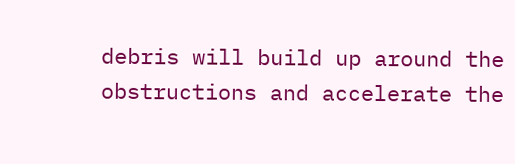debris will build up around the obstructions and accelerate the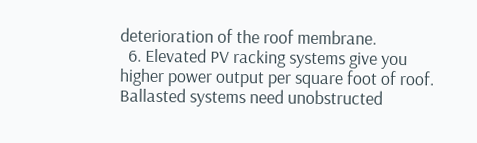deterioration of the roof membrane.
  6. Elevated PV racking systems give you higher power output per square foot of roof. Ballasted systems need unobstructed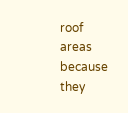roof areas because they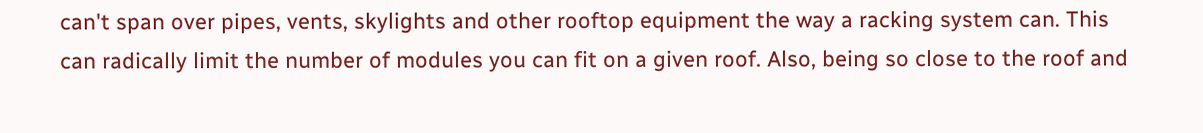can't span over pipes, vents, skylights and other rooftop equipment the way a racking system can. This can radically limit the number of modules you can fit on a given roof. Also, being so close to the roof and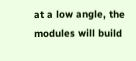at a low angle, the modules will build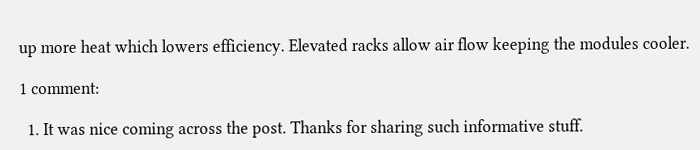up more heat which lowers efficiency. Elevated racks allow air flow keeping the modules cooler.

1 comment:

  1. It was nice coming across the post. Thanks for sharing such informative stuff.